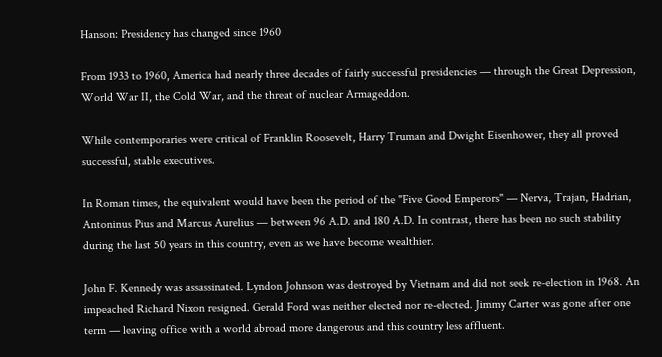Hanson: Presidency has changed since 1960

From 1933 to 1960, America had nearly three decades of fairly successful presidencies — through the Great Depression, World War II, the Cold War, and the threat of nuclear Armageddon.

While contemporaries were critical of Franklin Roosevelt, Harry Truman and Dwight Eisenhower, they all proved successful, stable executives.

In Roman times, the equivalent would have been the period of the "Five Good Emperors" — Nerva, Trajan, Hadrian, Antoninus Pius and Marcus Aurelius — between 96 A.D. and 180 A.D. In contrast, there has been no such stability during the last 50 years in this country, even as we have become wealthier.

John F. Kennedy was assassinated. Lyndon Johnson was destroyed by Vietnam and did not seek re-election in 1968. An impeached Richard Nixon resigned. Gerald Ford was neither elected nor re-elected. Jimmy Carter was gone after one term — leaving office with a world abroad more dangerous and this country less affluent.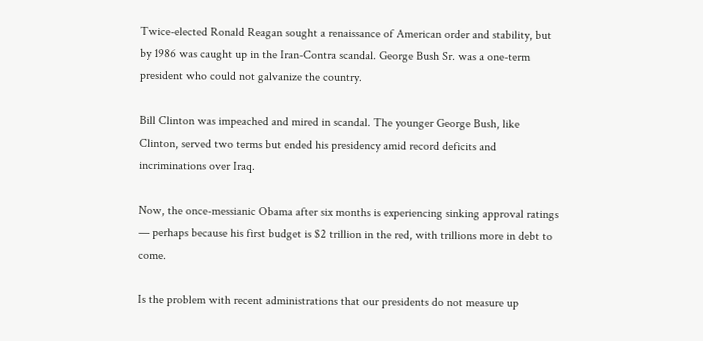Twice-elected Ronald Reagan sought a renaissance of American order and stability, but by 1986 was caught up in the Iran-Contra scandal. George Bush Sr. was a one-term president who could not galvanize the country.

Bill Clinton was impeached and mired in scandal. The younger George Bush, like Clinton, served two terms but ended his presidency amid record deficits and incriminations over Iraq.

Now, the once-messianic Obama after six months is experiencing sinking approval ratings — perhaps because his first budget is $2 trillion in the red, with trillions more in debt to come.

Is the problem with recent administrations that our presidents do not measure up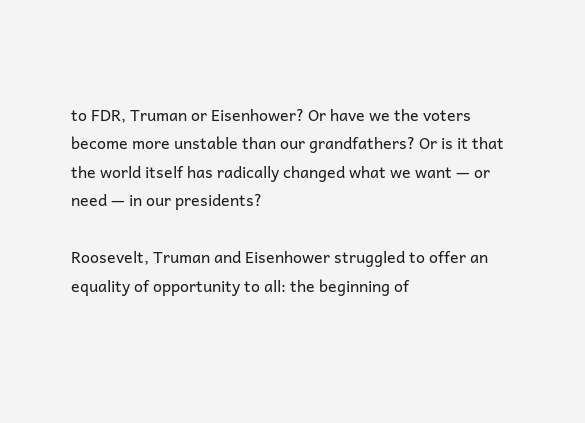to FDR, Truman or Eisenhower? Or have we the voters become more unstable than our grandfathers? Or is it that the world itself has radically changed what we want — or need — in our presidents?

Roosevelt, Truman and Eisenhower struggled to offer an equality of opportunity to all: the beginning of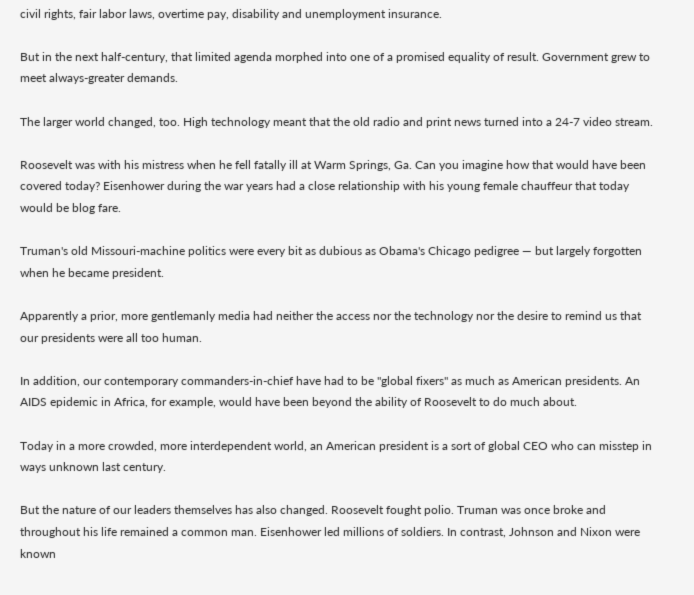civil rights, fair labor laws, overtime pay, disability and unemployment insurance.

But in the next half-century, that limited agenda morphed into one of a promised equality of result. Government grew to meet always-greater demands.

The larger world changed, too. High technology meant that the old radio and print news turned into a 24-7 video stream.

Roosevelt was with his mistress when he fell fatally ill at Warm Springs, Ga. Can you imagine how that would have been covered today? Eisenhower during the war years had a close relationship with his young female chauffeur that today would be blog fare.

Truman's old Missouri-machine politics were every bit as dubious as Obama's Chicago pedigree — but largely forgotten when he became president.

Apparently a prior, more gentlemanly media had neither the access nor the technology nor the desire to remind us that our presidents were all too human.

In addition, our contemporary commanders-in-chief have had to be "global fixers" as much as American presidents. An AIDS epidemic in Africa, for example, would have been beyond the ability of Roosevelt to do much about.

Today in a more crowded, more interdependent world, an American president is a sort of global CEO who can misstep in ways unknown last century.

But the nature of our leaders themselves has also changed. Roosevelt fought polio. Truman was once broke and throughout his life remained a common man. Eisenhower led millions of soldiers. In contrast, Johnson and Nixon were known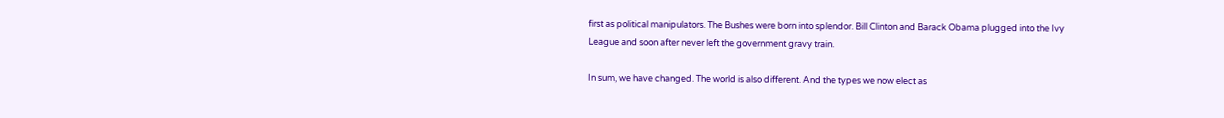first as political manipulators. The Bushes were born into splendor. Bill Clinton and Barack Obama plugged into the Ivy League and soon after never left the government gravy train.

In sum, we have changed. The world is also different. And the types we now elect as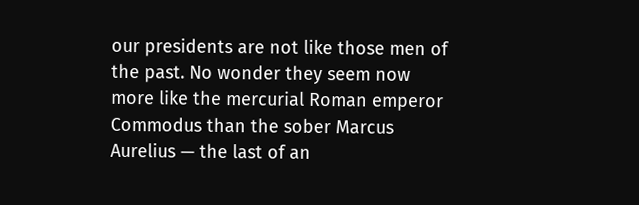our presidents are not like those men of the past. No wonder they seem now more like the mercurial Roman emperor Commodus than the sober Marcus Aurelius — the last of an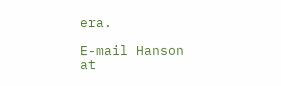era.

E-mail Hanson at